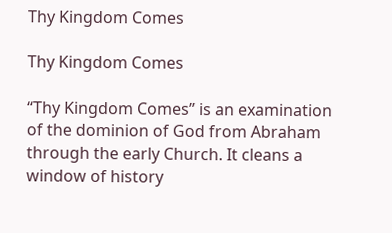Thy Kingdom Comes

Thy Kingdom Comes

“Thy Kingdom Comes” is an examination of the dominion of God from Abraham through the early Church. It cleans a window of history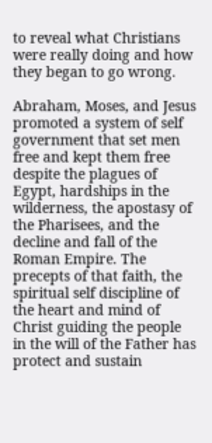to reveal what Christians were really doing and how they began to go wrong.

Abraham, Moses, and Jesus promoted a system of self government that set men free and kept them free despite the plagues of Egypt, hardships in the wilderness, the apostasy of the Pharisees, and the decline and fall of the Roman Empire. The precepts of that faith, the spiritual self discipline of the heart and mind of Christ guiding the people in the will of the Father has protect and sustain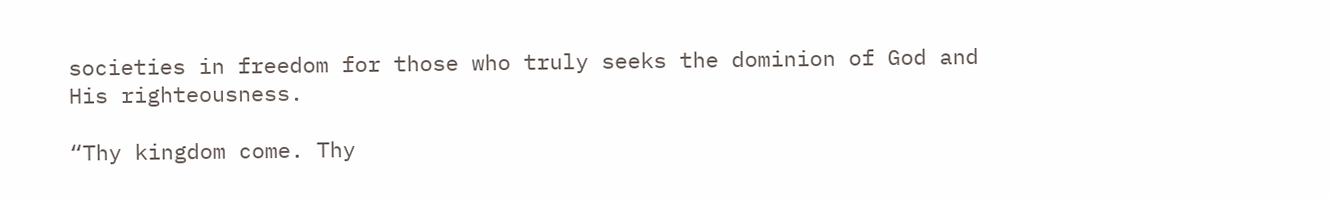societies in freedom for those who truly seeks the dominion of God and His righteousness.

“Thy kingdom come. Thy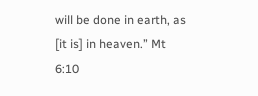will be done in earth, as [it is] in heaven.” Mt 6:10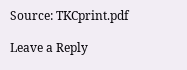Source: TKCprint.pdf

Leave a Reply